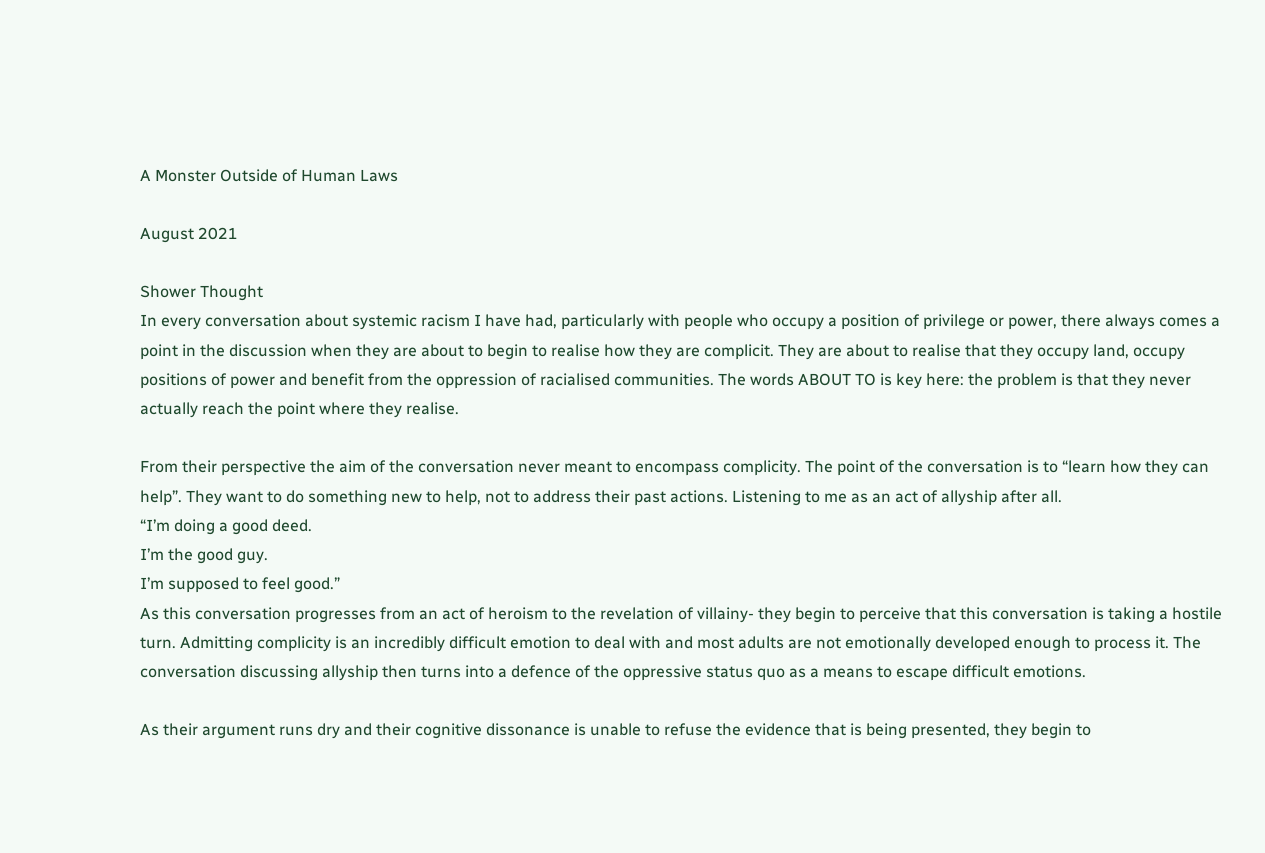A Monster Outside of Human Laws

August 2021

Shower Thought
In every conversation about systemic racism I have had, particularly with people who occupy a position of privilege or power, there always comes a point in the discussion when they are about to begin to realise how they are complicit. They are about to realise that they occupy land, occupy positions of power and benefit from the oppression of racialised communities. The words ABOUT TO is key here: the problem is that they never actually reach the point where they realise.

From their perspective the aim of the conversation never meant to encompass complicity. The point of the conversation is to “learn how they can help”. They want to do something new to help, not to address their past actions. Listening to me as an act of allyship after all.
“I’m doing a good deed.
I’m the good guy.
I’m supposed to feel good.”
As this conversation progresses from an act of heroism to the revelation of villainy- they begin to perceive that this conversation is taking a hostile turn. Admitting complicity is an incredibly difficult emotion to deal with and most adults are not emotionally developed enough to process it. The conversation discussing allyship then turns into a defence of the oppressive status quo as a means to escape difficult emotions.

As their argument runs dry and their cognitive dissonance is unable to refuse the evidence that is being presented, they begin to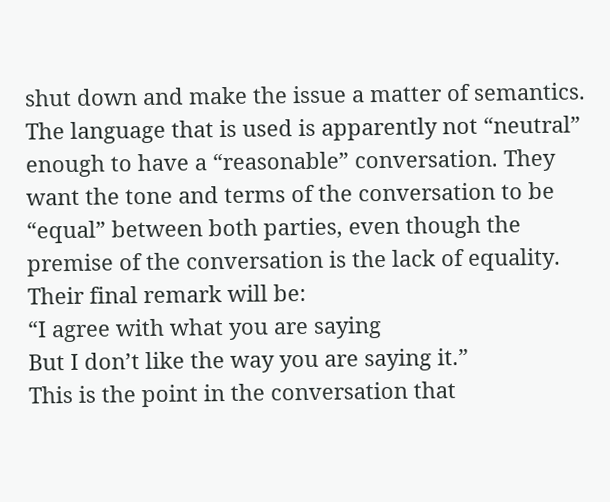shut down and make the issue a matter of semantics. The language that is used is apparently not “neutral” enough to have a “reasonable” conversation. They want the tone and terms of the conversation to be “equal” between both parties, even though the premise of the conversation is the lack of equality. Their final remark will be:
“I agree with what you are saying
But I don’t like the way you are saying it.”
This is the point in the conversation that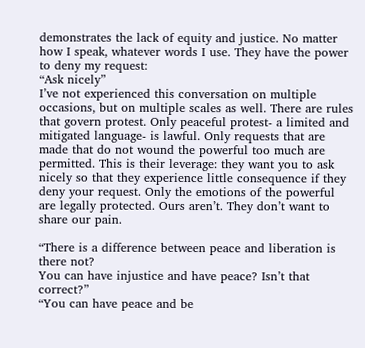demonstrates the lack of equity and justice. No matter how I speak, whatever words I use. They have the power to deny my request:
“Ask nicely”
I’ve not experienced this conversation on multiple occasions, but on multiple scales as well. There are rules that govern protest. Only peaceful protest- a limited and mitigated language- is lawful. Only requests that are made that do not wound the powerful too much are permitted. This is their leverage: they want you to ask nicely so that they experience little consequence if they deny your request. Only the emotions of the powerful are legally protected. Ours aren’t. They don’t want to share our pain.

“There is a difference between peace and liberation is there not?
You can have injustice and have peace? Isn’t that correct?”
“You can have peace and be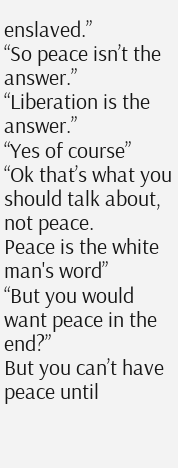enslaved.”
“So peace isn’t the answer.”
“Liberation is the answer.”
“Yes of course”
“Ok that’s what you should talk about, not peace.
Peace is the white man's word”
“But you would want peace in the end?”
But you can’t have peace until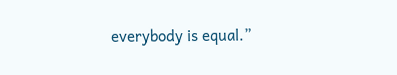everybody is equal.”